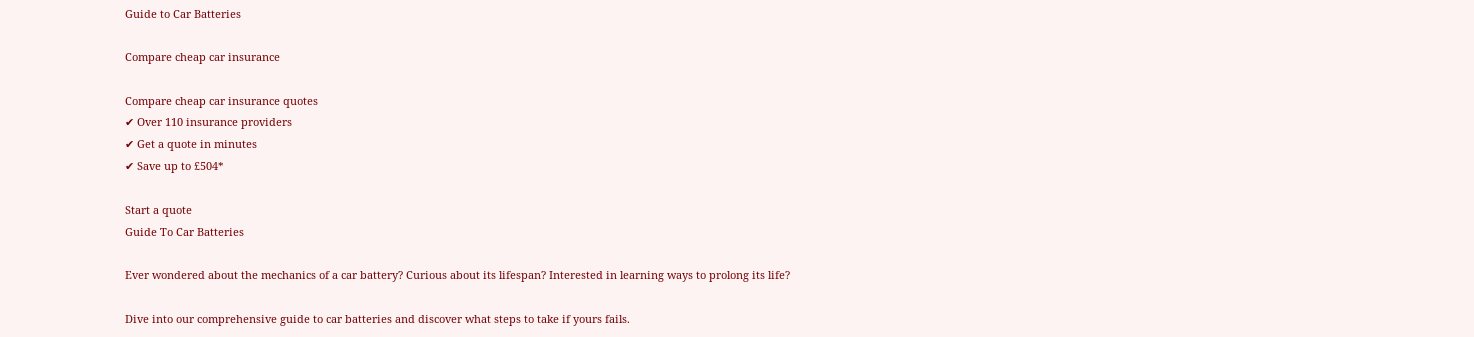Guide to Car Batteries

Compare cheap car insurance

Compare cheap car insurance quotes
✔ Over 110 insurance providers
✔ Get a quote in minutes
✔ Save up to £504*

Start a quote
Guide To Car Batteries

Ever wondered about the mechanics of a car battery? Curious about its lifespan? Interested in learning ways to prolong its life?

Dive into our comprehensive guide to car batteries and discover what steps to take if yours fails.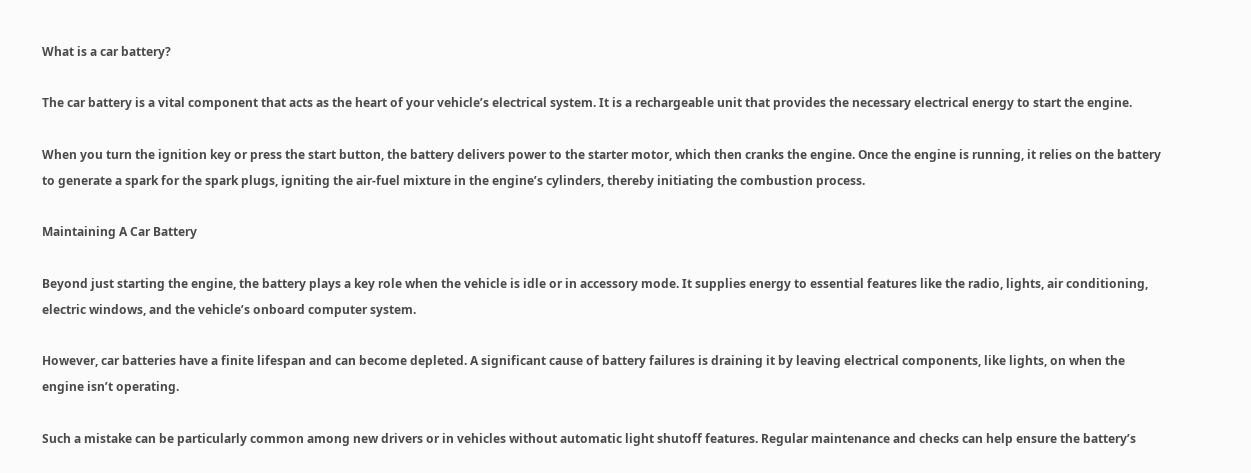What is a car battery?

The car battery is a vital component that acts as the heart of your vehicle’s electrical system. It is a rechargeable unit that provides the necessary electrical energy to start the engine.

When you turn the ignition key or press the start button, the battery delivers power to the starter motor, which then cranks the engine. Once the engine is running, it relies on the battery to generate a spark for the spark plugs, igniting the air-fuel mixture in the engine’s cylinders, thereby initiating the combustion process.

Maintaining A Car Battery

Beyond just starting the engine, the battery plays a key role when the vehicle is idle or in accessory mode. It supplies energy to essential features like the radio, lights, air conditioning, electric windows, and the vehicle’s onboard computer system.

However, car batteries have a finite lifespan and can become depleted. A significant cause of battery failures is draining it by leaving electrical components, like lights, on when the engine isn’t operating.

Such a mistake can be particularly common among new drivers or in vehicles without automatic light shutoff features. Regular maintenance and checks can help ensure the battery’s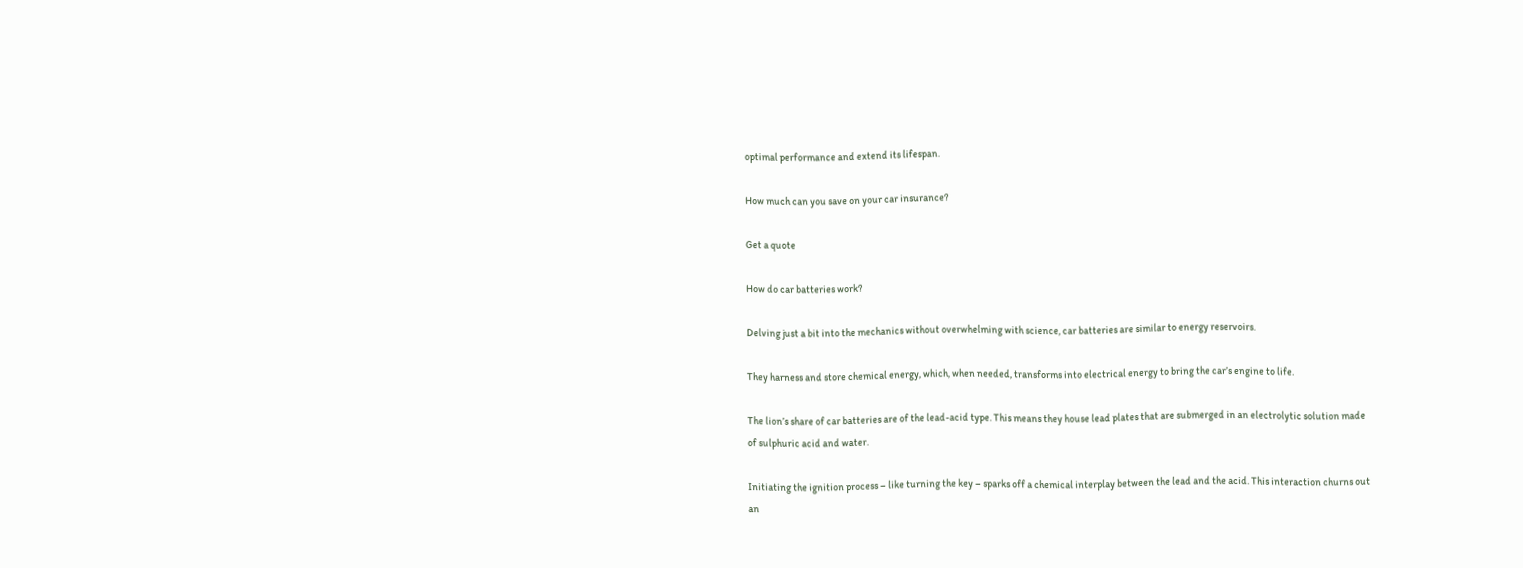optimal performance and extend its lifespan.

How much can you save on your car insurance?

Get a quote

How do car batteries work?

Delving just a bit into the mechanics without overwhelming with science, car batteries are similar to energy reservoirs.

They harness and store chemical energy, which, when needed, transforms into electrical energy to bring the car’s engine to life.

The lion’s share of car batteries are of the lead-acid type. This means they house lead plates that are submerged in an electrolytic solution made of sulphuric acid and water.

Initiating the ignition process – like turning the key – sparks off a chemical interplay between the lead and the acid. This interaction churns out an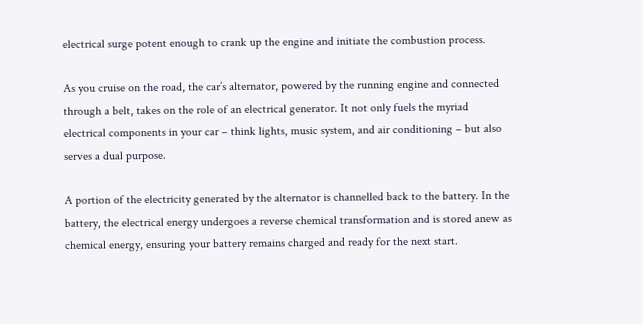electrical surge potent enough to crank up the engine and initiate the combustion process.

As you cruise on the road, the car’s alternator, powered by the running engine and connected through a belt, takes on the role of an electrical generator. It not only fuels the myriad electrical components in your car – think lights, music system, and air conditioning – but also serves a dual purpose.

A portion of the electricity generated by the alternator is channelled back to the battery. In the battery, the electrical energy undergoes a reverse chemical transformation and is stored anew as chemical energy, ensuring your battery remains charged and ready for the next start.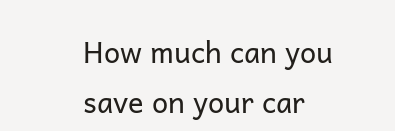How much can you save on your car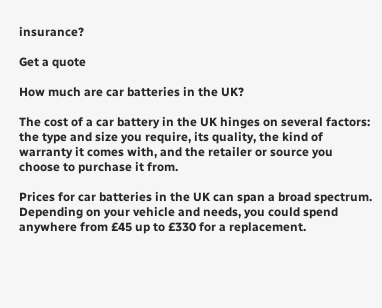insurance?

Get a quote

How much are car batteries in the UK?

The cost of a car battery in the UK hinges on several factors: the type and size you require, its quality, the kind of warranty it comes with, and the retailer or source you choose to purchase it from.

Prices for car batteries in the UK can span a broad spectrum. Depending on your vehicle and needs, you could spend anywhere from £45 up to £330 for a replacement.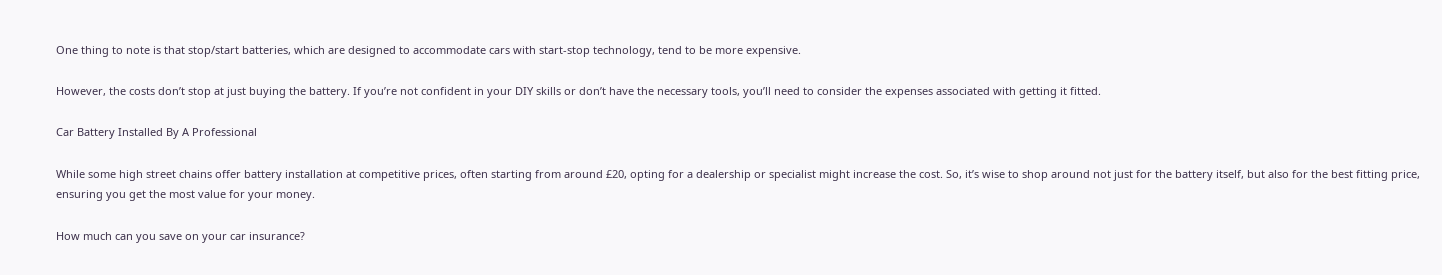One thing to note is that stop/start batteries, which are designed to accommodate cars with start-stop technology, tend to be more expensive.

However, the costs don’t stop at just buying the battery. If you’re not confident in your DIY skills or don’t have the necessary tools, you’ll need to consider the expenses associated with getting it fitted.

Car Battery Installed By A Professional

While some high street chains offer battery installation at competitive prices, often starting from around £20, opting for a dealership or specialist might increase the cost. So, it’s wise to shop around not just for the battery itself, but also for the best fitting price, ensuring you get the most value for your money.

How much can you save on your car insurance?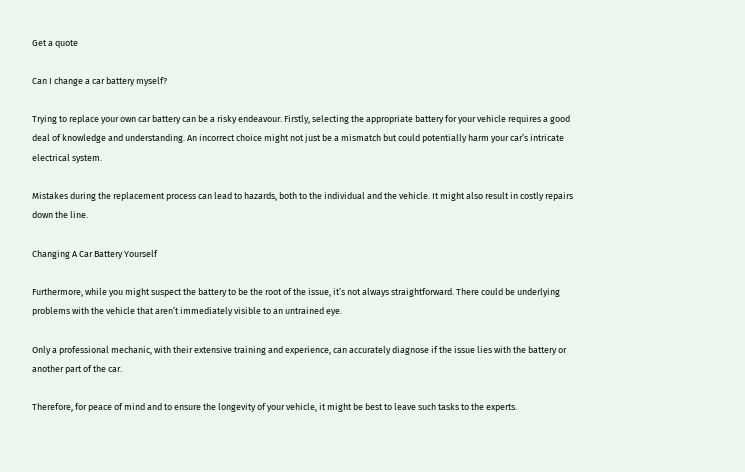Get a quote

Can I change a car battery myself?

Trying to replace your own car battery can be a risky endeavour. Firstly, selecting the appropriate battery for your vehicle requires a good deal of knowledge and understanding. An incorrect choice might not just be a mismatch but could potentially harm your car’s intricate electrical system.

Mistakes during the replacement process can lead to hazards, both to the individual and the vehicle. It might also result in costly repairs down the line.

Changing A Car Battery Yourself

Furthermore, while you might suspect the battery to be the root of the issue, it’s not always straightforward. There could be underlying problems with the vehicle that aren’t immediately visible to an untrained eye.

Only a professional mechanic, with their extensive training and experience, can accurately diagnose if the issue lies with the battery or another part of the car.

Therefore, for peace of mind and to ensure the longevity of your vehicle, it might be best to leave such tasks to the experts.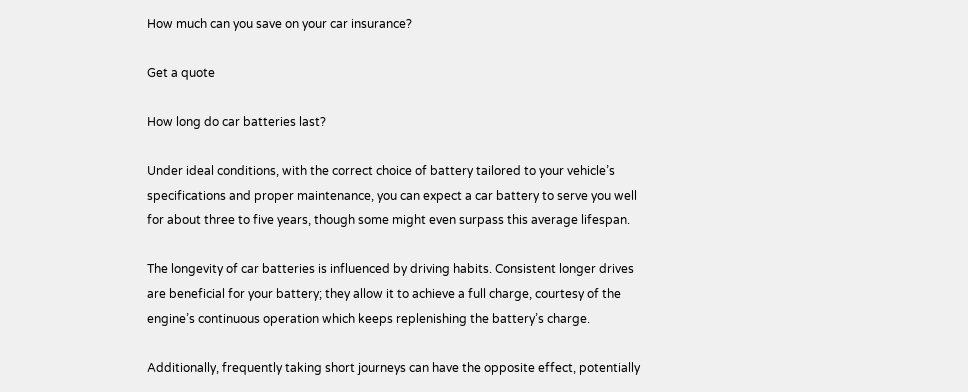How much can you save on your car insurance?

Get a quote

How long do car batteries last?

Under ideal conditions, with the correct choice of battery tailored to your vehicle’s specifications and proper maintenance, you can expect a car battery to serve you well for about three to five years, though some might even surpass this average lifespan.

The longevity of car batteries is influenced by driving habits. Consistent longer drives are beneficial for your battery; they allow it to achieve a full charge, courtesy of the engine’s continuous operation which keeps replenishing the battery’s charge.

Additionally, frequently taking short journeys can have the opposite effect, potentially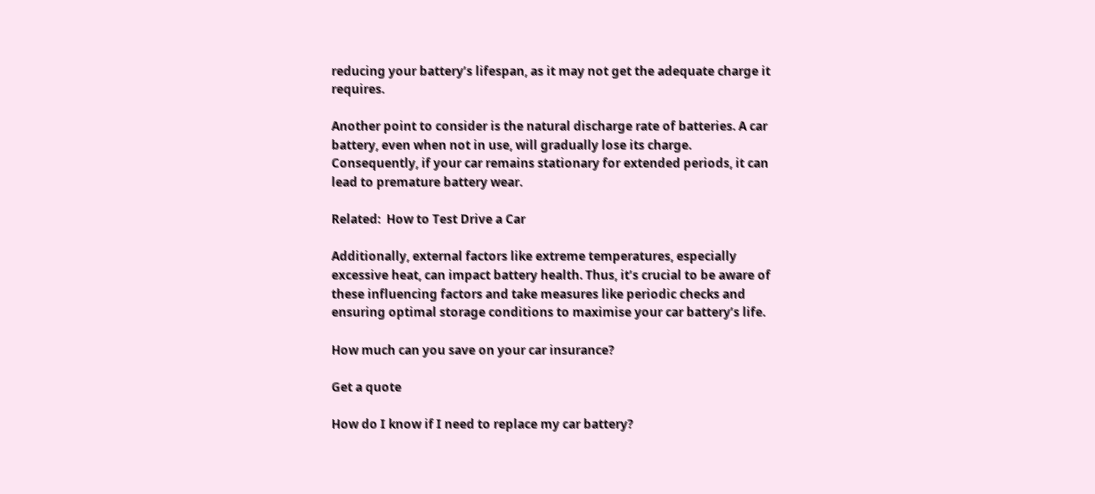reducing your battery’s lifespan, as it may not get the adequate charge it requires.

Another point to consider is the natural discharge rate of batteries. A car battery, even when not in use, will gradually lose its charge. Consequently, if your car remains stationary for extended periods, it can lead to premature battery wear.

Related:  How to Test Drive a Car

Additionally, external factors like extreme temperatures, especially excessive heat, can impact battery health. Thus, it’s crucial to be aware of these influencing factors and take measures like periodic checks and ensuring optimal storage conditions to maximise your car battery’s life.

How much can you save on your car insurance?

Get a quote

How do I know if I need to replace my car battery?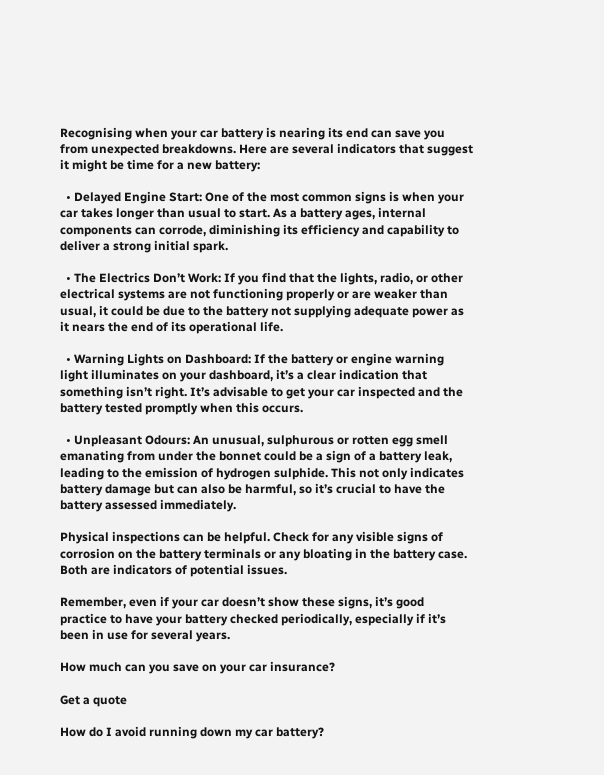Recognising when your car battery is nearing its end can save you from unexpected breakdowns. Here are several indicators that suggest it might be time for a new battery:

  • Delayed Engine Start: One of the most common signs is when your car takes longer than usual to start. As a battery ages, internal components can corrode, diminishing its efficiency and capability to deliver a strong initial spark.

  • The Electrics Don’t Work: If you find that the lights, radio, or other electrical systems are not functioning properly or are weaker than usual, it could be due to the battery not supplying adequate power as it nears the end of its operational life.

  • Warning Lights on Dashboard: If the battery or engine warning light illuminates on your dashboard, it’s a clear indication that something isn’t right. It’s advisable to get your car inspected and the battery tested promptly when this occurs.

  • Unpleasant Odours: An unusual, sulphurous or rotten egg smell emanating from under the bonnet could be a sign of a battery leak, leading to the emission of hydrogen sulphide. This not only indicates battery damage but can also be harmful, so it’s crucial to have the battery assessed immediately.

Physical inspections can be helpful. Check for any visible signs of corrosion on the battery terminals or any bloating in the battery case. Both are indicators of potential issues.

Remember, even if your car doesn’t show these signs, it’s good practice to have your battery checked periodically, especially if it’s been in use for several years.

How much can you save on your car insurance?

Get a quote

How do I avoid running down my car battery?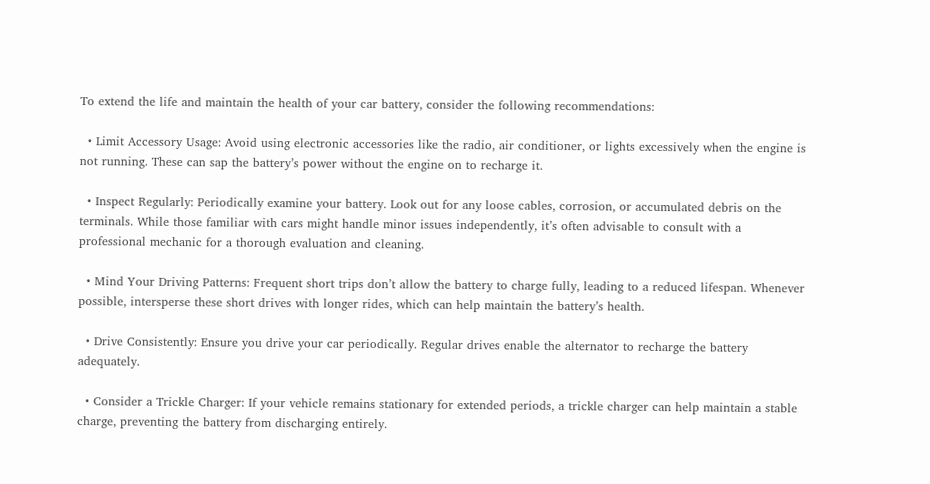To extend the life and maintain the health of your car battery, consider the following recommendations:

  • Limit Accessory Usage: Avoid using electronic accessories like the radio, air conditioner, or lights excessively when the engine is not running. These can sap the battery’s power without the engine on to recharge it.

  • Inspect Regularly: Periodically examine your battery. Look out for any loose cables, corrosion, or accumulated debris on the terminals. While those familiar with cars might handle minor issues independently, it’s often advisable to consult with a professional mechanic for a thorough evaluation and cleaning.

  • Mind Your Driving Patterns: Frequent short trips don’t allow the battery to charge fully, leading to a reduced lifespan. Whenever possible, intersperse these short drives with longer rides, which can help maintain the battery’s health.

  • Drive Consistently: Ensure you drive your car periodically. Regular drives enable the alternator to recharge the battery adequately.

  • Consider a Trickle Charger: If your vehicle remains stationary for extended periods, a trickle charger can help maintain a stable charge, preventing the battery from discharging entirely.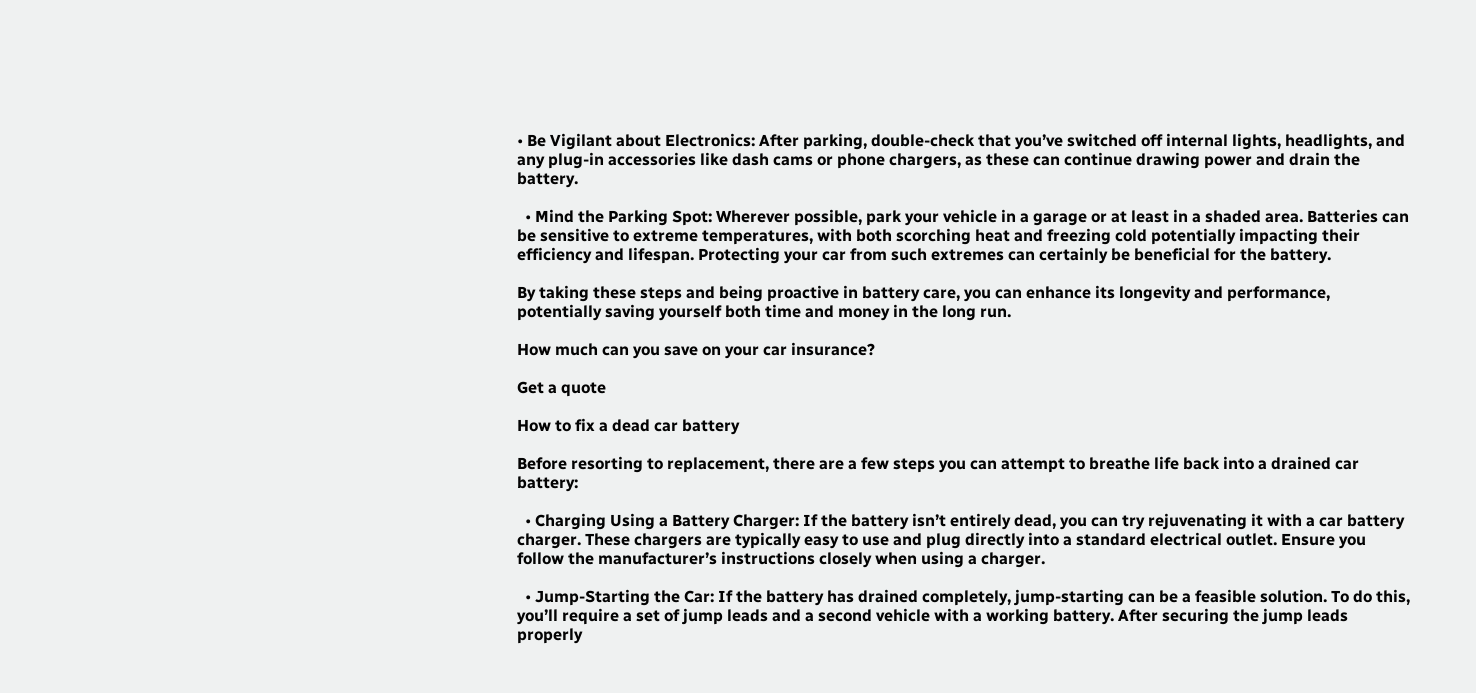• Be Vigilant about Electronics: After parking, double-check that you’ve switched off internal lights, headlights, and any plug-in accessories like dash cams or phone chargers, as these can continue drawing power and drain the battery.

  • Mind the Parking Spot: Wherever possible, park your vehicle in a garage or at least in a shaded area. Batteries can be sensitive to extreme temperatures, with both scorching heat and freezing cold potentially impacting their efficiency and lifespan. Protecting your car from such extremes can certainly be beneficial for the battery.

By taking these steps and being proactive in battery care, you can enhance its longevity and performance, potentially saving yourself both time and money in the long run.

How much can you save on your car insurance?

Get a quote

How to fix a dead car battery

Before resorting to replacement, there are a few steps you can attempt to breathe life back into a drained car battery:

  • Charging Using a Battery Charger: If the battery isn’t entirely dead, you can try rejuvenating it with a car battery charger. These chargers are typically easy to use and plug directly into a standard electrical outlet. Ensure you follow the manufacturer’s instructions closely when using a charger.

  • Jump-Starting the Car: If the battery has drained completely, jump-starting can be a feasible solution. To do this, you’ll require a set of jump leads and a second vehicle with a working battery. After securing the jump leads properly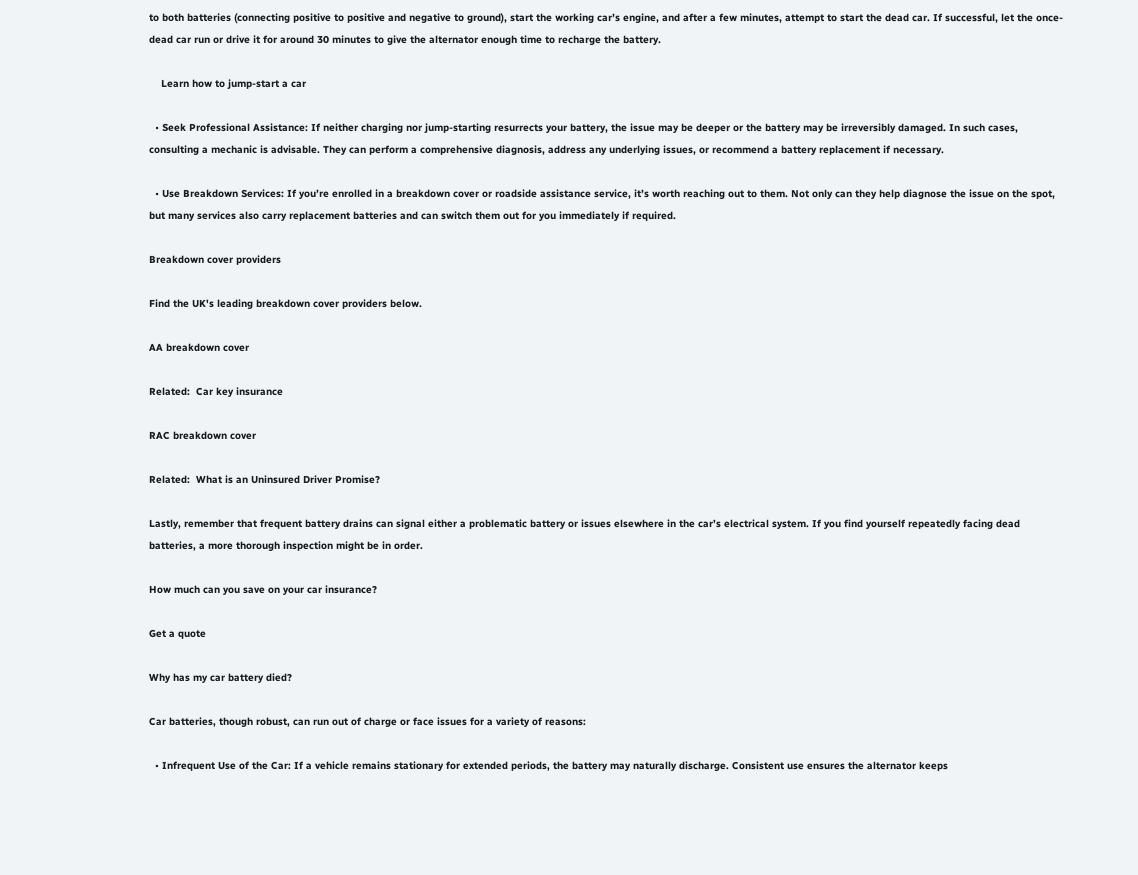to both batteries (connecting positive to positive and negative to ground), start the working car’s engine, and after a few minutes, attempt to start the dead car. If successful, let the once-dead car run or drive it for around 30 minutes to give the alternator enough time to recharge the battery.

    Learn how to jump-start a car

  • Seek Professional Assistance: If neither charging nor jump-starting resurrects your battery, the issue may be deeper or the battery may be irreversibly damaged. In such cases, consulting a mechanic is advisable. They can perform a comprehensive diagnosis, address any underlying issues, or recommend a battery replacement if necessary.

  • Use Breakdown Services: If you’re enrolled in a breakdown cover or roadside assistance service, it’s worth reaching out to them. Not only can they help diagnose the issue on the spot, but many services also carry replacement batteries and can switch them out for you immediately if required.

Breakdown cover providers

Find the UK's leading breakdown cover providers below.

AA breakdown cover

Related:  Car key insurance

RAC breakdown cover

Related:  What is an Uninsured Driver Promise?

Lastly, remember that frequent battery drains can signal either a problematic battery or issues elsewhere in the car’s electrical system. If you find yourself repeatedly facing dead batteries, a more thorough inspection might be in order.

How much can you save on your car insurance?

Get a quote

Why has my car battery died?

Car batteries, though robust, can run out of charge or face issues for a variety of reasons:

  • Infrequent Use of the Car: If a vehicle remains stationary for extended periods, the battery may naturally discharge. Consistent use ensures the alternator keeps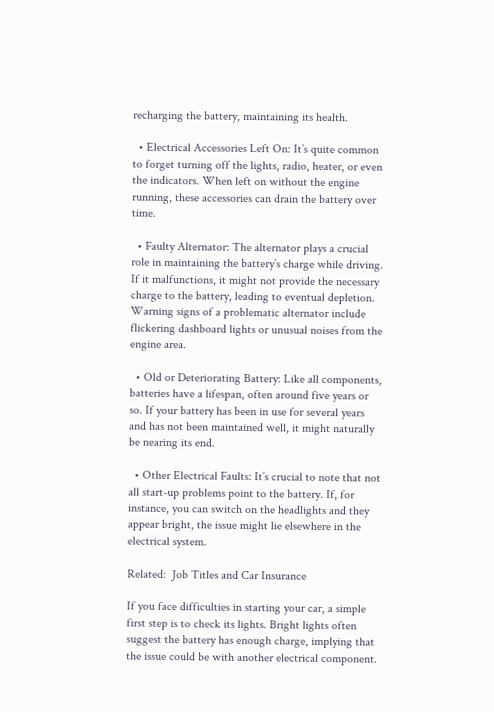recharging the battery, maintaining its health.

  • Electrical Accessories Left On: It’s quite common to forget turning off the lights, radio, heater, or even the indicators. When left on without the engine running, these accessories can drain the battery over time.

  • Faulty Alternator: The alternator plays a crucial role in maintaining the battery’s charge while driving. If it malfunctions, it might not provide the necessary charge to the battery, leading to eventual depletion. Warning signs of a problematic alternator include flickering dashboard lights or unusual noises from the engine area.

  • Old or Deteriorating Battery: Like all components, batteries have a lifespan, often around five years or so. If your battery has been in use for several years and has not been maintained well, it might naturally be nearing its end.

  • Other Electrical Faults: It’s crucial to note that not all start-up problems point to the battery. If, for instance, you can switch on the headlights and they appear bright, the issue might lie elsewhere in the electrical system.

Related:  Job Titles and Car Insurance

If you face difficulties in starting your car, a simple first step is to check its lights. Bright lights often suggest the battery has enough charge, implying that the issue could be with another electrical component.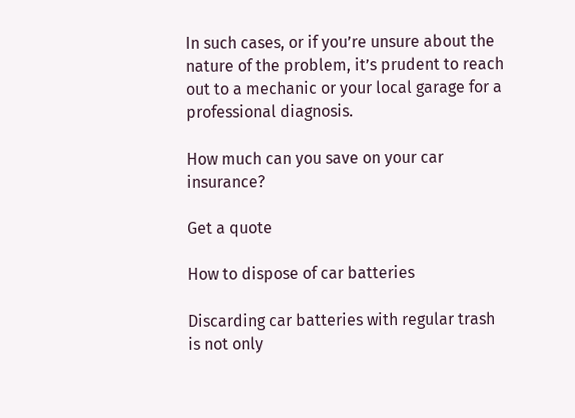In such cases, or if you’re unsure about the nature of the problem, it’s prudent to reach out to a mechanic or your local garage for a professional diagnosis.

How much can you save on your car insurance?

Get a quote

How to dispose of car batteries

Discarding car batteries with regular trash is not only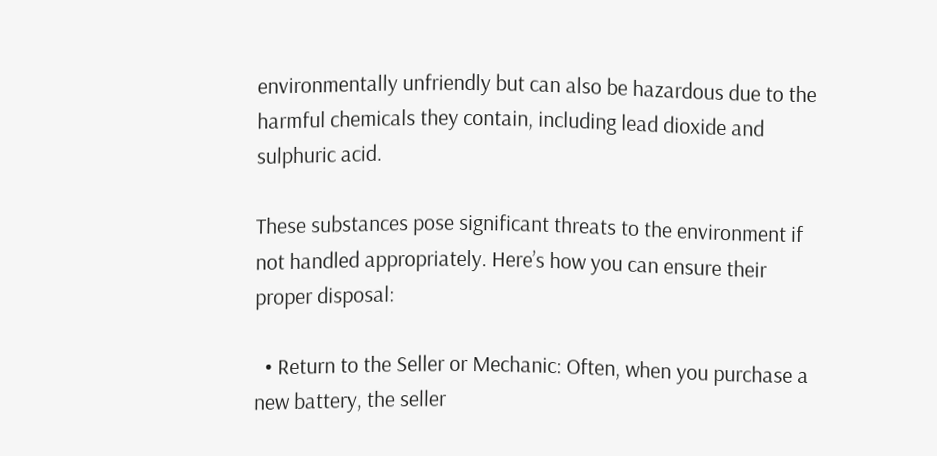environmentally unfriendly but can also be hazardous due to the harmful chemicals they contain, including lead dioxide and sulphuric acid.

These substances pose significant threats to the environment if not handled appropriately. Here’s how you can ensure their proper disposal:

  • Return to the Seller or Mechanic: Often, when you purchase a new battery, the seller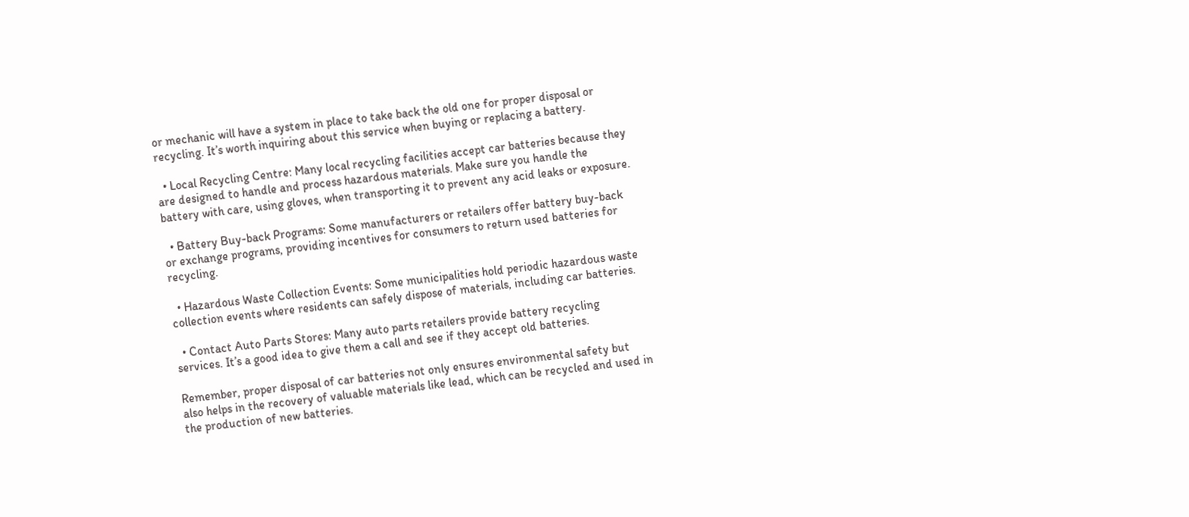or mechanic will have a system in place to take back the old one for proper disposal or recycling. It’s worth inquiring about this service when buying or replacing a battery.

  • Local Recycling Centre: Many local recycling facilities accept car batteries because they are designed to handle and process hazardous materials. Make sure you handle the battery with care, using gloves, when transporting it to prevent any acid leaks or exposure.

  • Battery Buy-back Programs: Some manufacturers or retailers offer battery buy-back or exchange programs, providing incentives for consumers to return used batteries for recycling.

  • Hazardous Waste Collection Events: Some municipalities hold periodic hazardous waste collection events where residents can safely dispose of materials, including car batteries.

  • Contact Auto Parts Stores: Many auto parts retailers provide battery recycling services. It’s a good idea to give them a call and see if they accept old batteries.

Remember, proper disposal of car batteries not only ensures environmental safety but also helps in the recovery of valuable materials like lead, which can be recycled and used in the production of new batteries.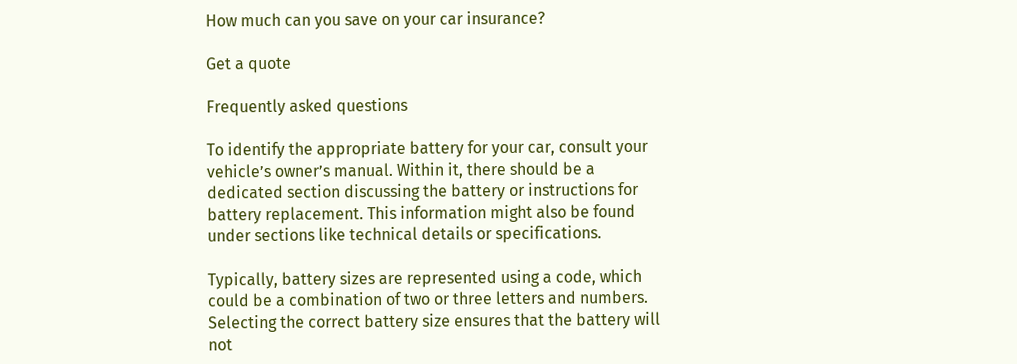How much can you save on your car insurance?

Get a quote

Frequently asked questions

To identify the appropriate battery for your car, consult your vehicle’s owner’s manual. Within it, there should be a dedicated section discussing the battery or instructions for battery replacement. This information might also be found under sections like technical details or specifications.

Typically, battery sizes are represented using a code, which could be a combination of two or three letters and numbers. Selecting the correct battery size ensures that the battery will not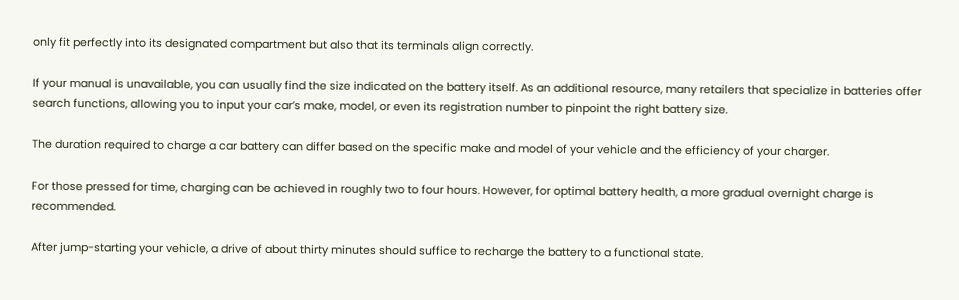only fit perfectly into its designated compartment but also that its terminals align correctly.

If your manual is unavailable, you can usually find the size indicated on the battery itself. As an additional resource, many retailers that specialize in batteries offer search functions, allowing you to input your car’s make, model, or even its registration number to pinpoint the right battery size.

The duration required to charge a car battery can differ based on the specific make and model of your vehicle and the efficiency of your charger.

For those pressed for time, charging can be achieved in roughly two to four hours. However, for optimal battery health, a more gradual overnight charge is recommended.

After jump-starting your vehicle, a drive of about thirty minutes should suffice to recharge the battery to a functional state.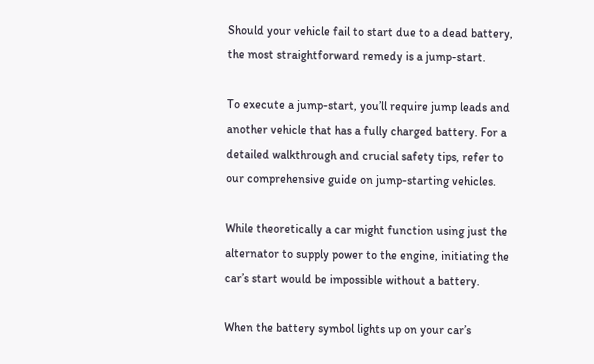Should your vehicle fail to start due to a dead battery, the most straightforward remedy is a jump-start.

To execute a jump-start, you’ll require jump leads and another vehicle that has a fully charged battery. For a detailed walkthrough and crucial safety tips, refer to our comprehensive guide on jump-starting vehicles.

While theoretically a car might function using just the alternator to supply power to the engine, initiating the car’s start would be impossible without a battery.

When the battery symbol lights up on your car’s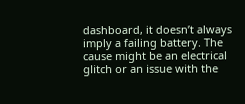dashboard, it doesn’t always imply a failing battery. The cause might be an electrical glitch or an issue with the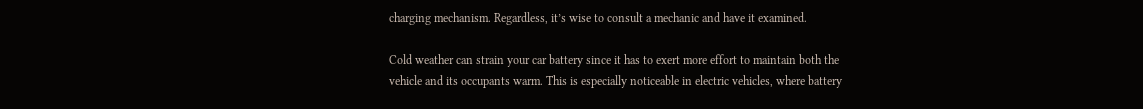charging mechanism. Regardless, it’s wise to consult a mechanic and have it examined.

Cold weather can strain your car battery since it has to exert more effort to maintain both the vehicle and its occupants warm. This is especially noticeable in electric vehicles, where battery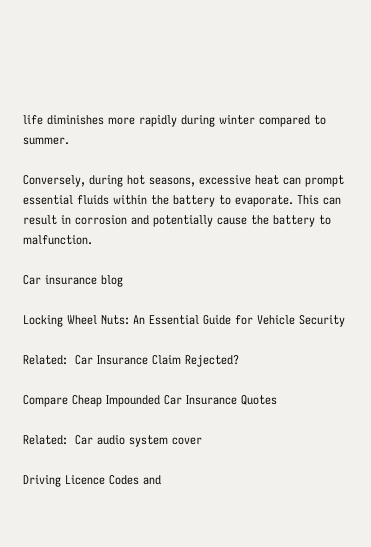life diminishes more rapidly during winter compared to summer.

Conversely, during hot seasons, excessive heat can prompt essential fluids within the battery to evaporate. This can result in corrosion and potentially cause the battery to malfunction.

Car insurance blog

Locking Wheel Nuts: An Essential Guide for Vehicle Security

Related:  Car Insurance Claim Rejected?

Compare Cheap Impounded Car Insurance Quotes

Related:  Car audio system cover

Driving Licence Codes and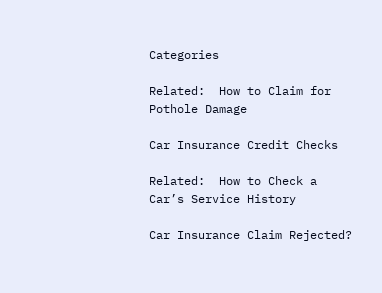Categories

Related:  How to Claim for Pothole Damage

Car Insurance Credit Checks

Related:  How to Check a Car’s Service History

Car Insurance Claim Rejected?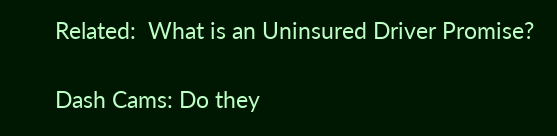Related:  What is an Uninsured Driver Promise?

Dash Cams: Do they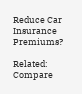Reduce Car Insurance Premiums?

Related:  Compare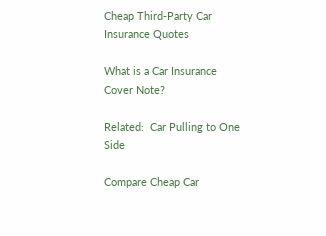Cheap Third-Party Car Insurance Quotes

What is a Car Insurance Cover Note?

Related:  Car Pulling to One Side

Compare Cheap Car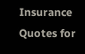Insurance Quotes for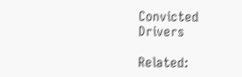Convicted Drivers

Related: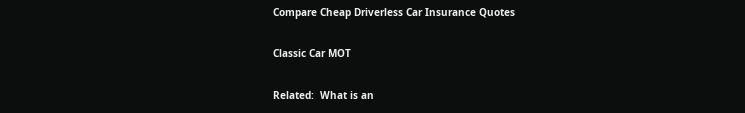Compare Cheap Driverless Car Insurance Quotes

Classic Car MOT

Related:  What is an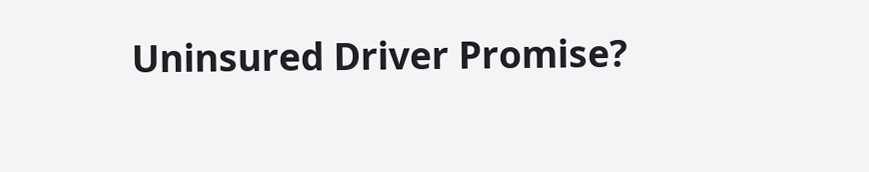Uninsured Driver Promise?